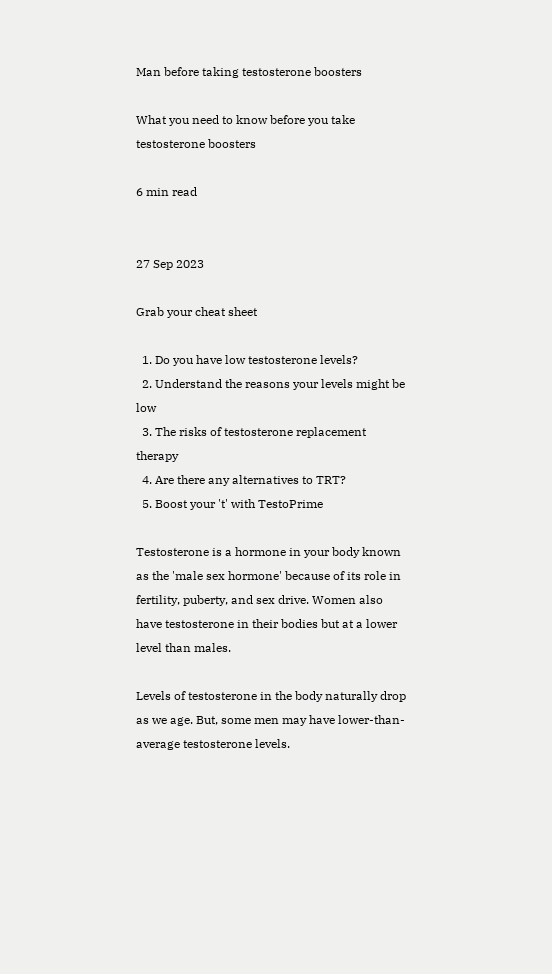Man before taking testosterone boosters

What you need to know before you take testosterone boosters

6 min read


27 Sep 2023

Grab your cheat sheet

  1. Do you have low testosterone levels?
  2. Understand the reasons your levels might be low
  3. The risks of testosterone replacement therapy
  4. Are there any alternatives to TRT?
  5. Boost your 't' with TestoPrime

Testosterone is a hormone in your body known as the 'male sex hormone' because of its role in fertility, puberty, and sex drive. Women also have testosterone in their bodies but at a lower level than males.

Levels of testosterone in the body naturally drop as we age. But, some men may have lower-than-average testosterone levels.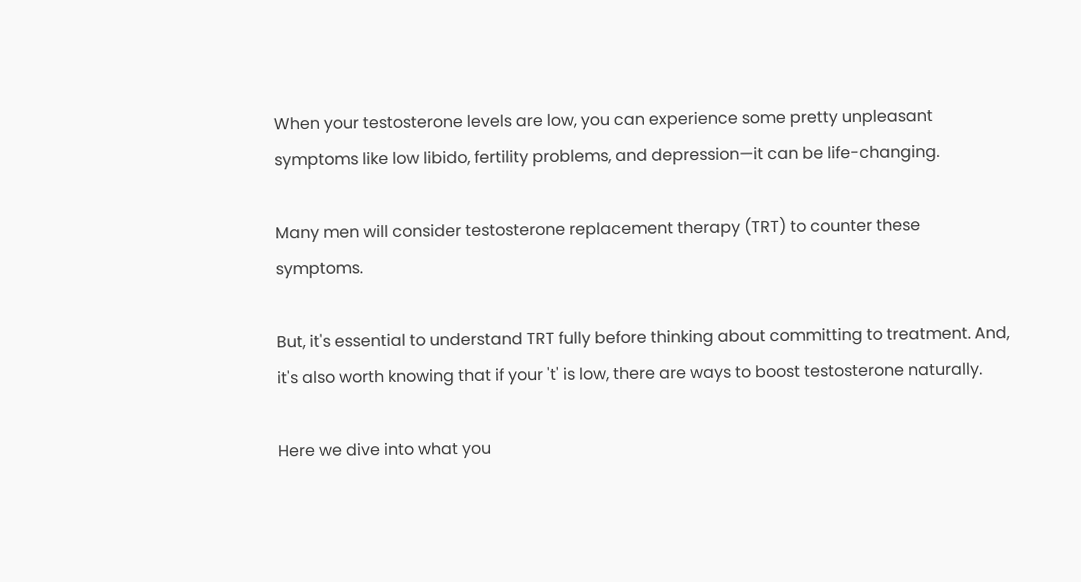When your testosterone levels are low, you can experience some pretty unpleasant symptoms like low libido, fertility problems, and depression—it can be life-changing.

Many men will consider testosterone replacement therapy (TRT) to counter these symptoms.

But, it's essential to understand TRT fully before thinking about committing to treatment. And, it's also worth knowing that if your 't' is low, there are ways to boost testosterone naturally.

Here we dive into what you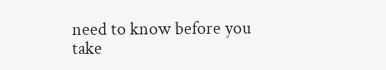need to know before you take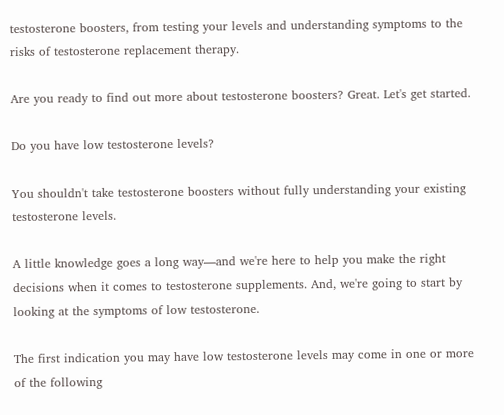testosterone boosters, from testing your levels and understanding symptoms to the risks of testosterone replacement therapy.

Are you ready to find out more about testosterone boosters? Great. Let's get started.

Do you have low testosterone levels?

You shouldn't take testosterone boosters without fully understanding your existing testosterone levels.

A little knowledge goes a long way—and we're here to help you make the right decisions when it comes to testosterone supplements. And, we're going to start by looking at the symptoms of low testosterone.

The first indication you may have low testosterone levels may come in one or more of the following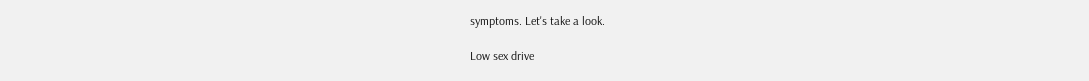symptoms. Let's take a look.

Low sex drive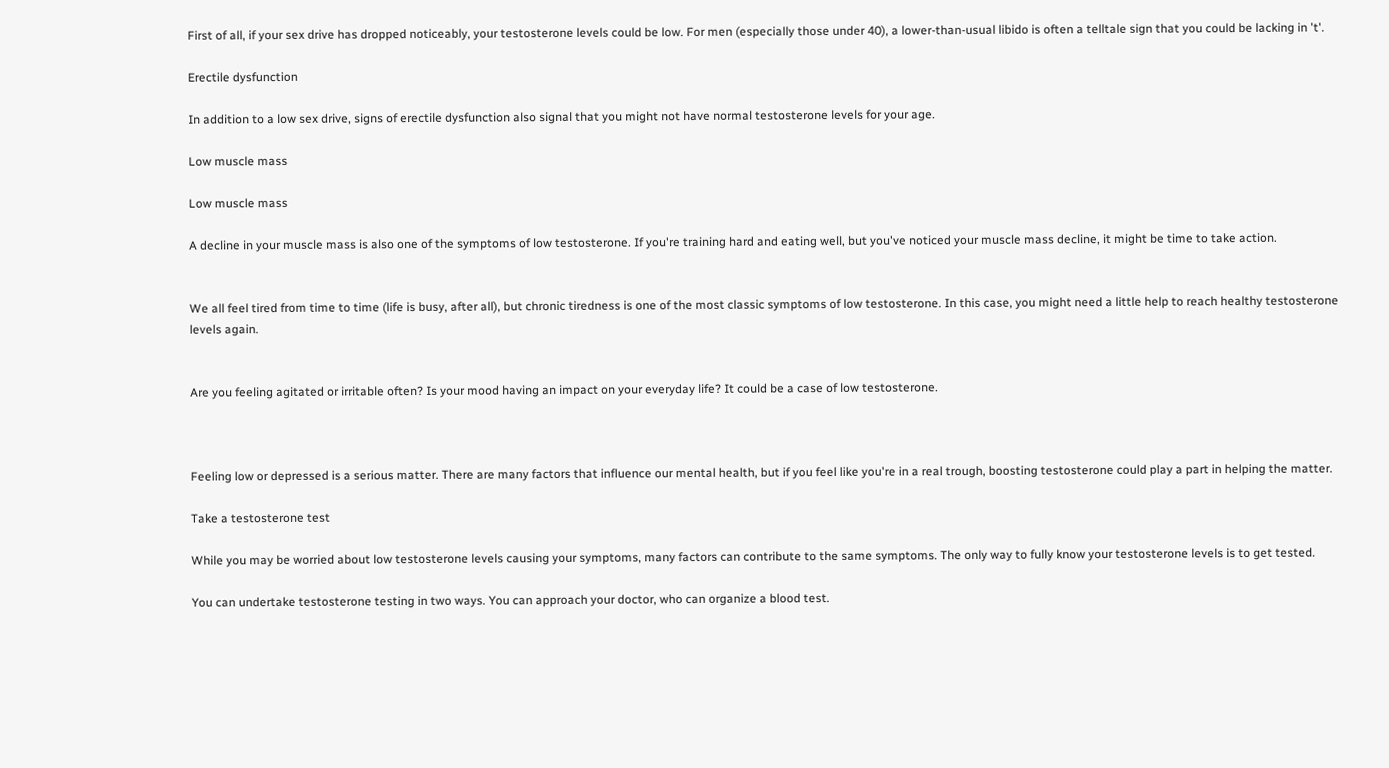First of all, if your sex drive has dropped noticeably, your testosterone levels could be low. For men (especially those under 40), a lower-than-usual libido is often a telltale sign that you could be lacking in 't'.

Erectile dysfunction

In addition to a low sex drive, signs of erectile dysfunction also signal that you might not have normal testosterone levels for your age.

Low muscle mass

Low muscle mass

A decline in your muscle mass is also one of the symptoms of low testosterone. If you're training hard and eating well, but you've noticed your muscle mass decline, it might be time to take action.


We all feel tired from time to time (life is busy, after all), but chronic tiredness is one of the most classic symptoms of low testosterone. In this case, you might need a little help to reach healthy testosterone levels again.


Are you feeling agitated or irritable often? Is your mood having an impact on your everyday life? It could be a case of low testosterone.



Feeling low or depressed is a serious matter. There are many factors that influence our mental health, but if you feel like you're in a real trough, boosting testosterone could play a part in helping the matter.

Take a testosterone test

While you may be worried about low testosterone levels causing your symptoms, many factors can contribute to the same symptoms. The only way to fully know your testosterone levels is to get tested.

You can undertake testosterone testing in two ways. You can approach your doctor, who can organize a blood test.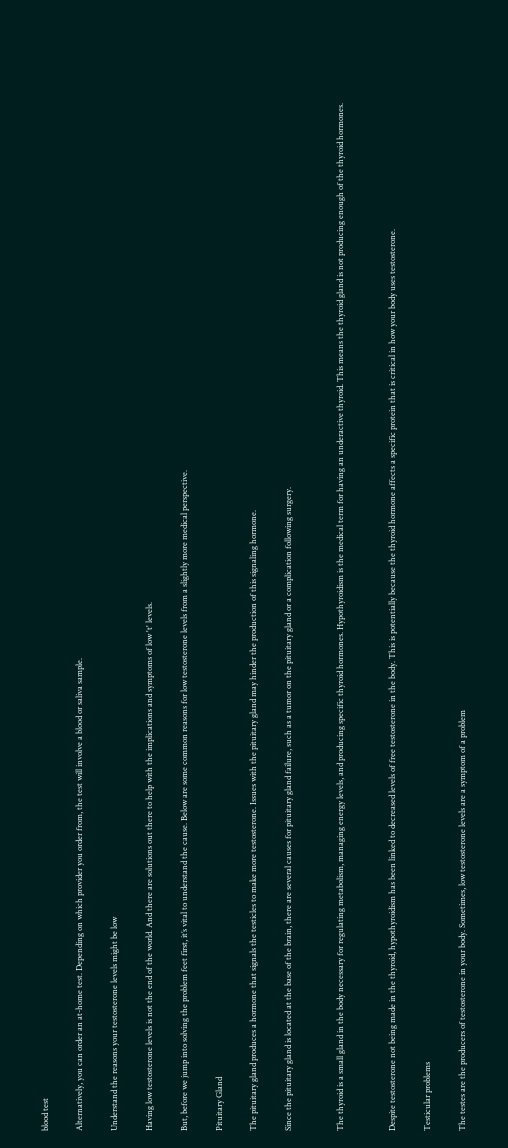blood test

Alternatively, you can order an at-home test. Depending on which provider you order from, the test will involve a blood or saliva sample.

Understand the reasons your testosterone levels might be low

Having low testosterone levels is not the end of the world. And there are solutions out there to help with the implications and symptoms of low 't' levels.

But, before we jump into solving the problem feet first, it’s vital to understand the cause. Below are some common reasons for low testosterone levels from a slightly more medical perspective.

Pituitary Gland

The pituitary gland produces a hormone that signals the testicles to make more testosterone. Issues with the pituitary gland may hinder the production of this signaling hormone.

Since the pituitary gland is located at the base of the brain, there are several causes for pituitary gland failure, such as a tumor on the pituitary gland or a complication following surgery.


The thyroid is a small gland in the body necessary for regulating metabolism, managing energy levels, and producing specific thyroid hormones. Hypothyroidism is the medical term for having an underactive thyroid. This means the thyroid gland is not producing enough of the thyroid hormones.


Despite testosterone not being made in the thyroid, hypothyroidism has been linked to decreased levels of free testosterone in the body. This is potentially because the thyroid hormone affects a specific protein that is critical in how your body uses testosterone.

Testicular problems

The testes are the producers of testosterone in your body. Sometimes, low testosterone levels are a symptom of a problem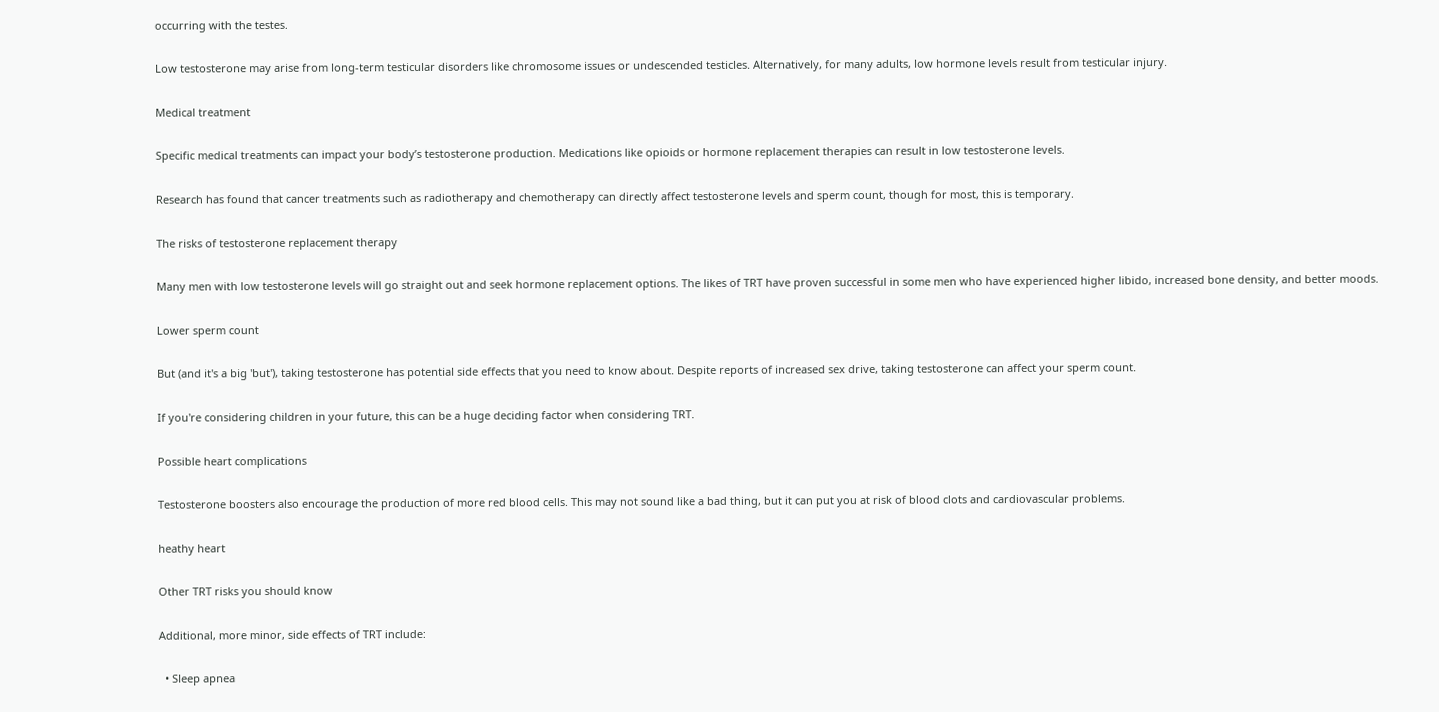occurring with the testes.

Low testosterone may arise from long-term testicular disorders like chromosome issues or undescended testicles. Alternatively, for many adults, low hormone levels result from testicular injury.

Medical treatment

Specific medical treatments can impact your body’s testosterone production. Medications like opioids or hormone replacement therapies can result in low testosterone levels.

Research has found that cancer treatments such as radiotherapy and chemotherapy can directly affect testosterone levels and sperm count, though for most, this is temporary.

The risks of testosterone replacement therapy

Many men with low testosterone levels will go straight out and seek hormone replacement options. The likes of TRT have proven successful in some men who have experienced higher libido, increased bone density, and better moods.

Lower sperm count

But (and it's a big 'but'), taking testosterone has potential side effects that you need to know about. Despite reports of increased sex drive, taking testosterone can affect your sperm count.

If you're considering children in your future, this can be a huge deciding factor when considering TRT.

Possible heart complications

Testosterone boosters also encourage the production of more red blood cells. This may not sound like a bad thing, but it can put you at risk of blood clots and cardiovascular problems.

heathy heart

Other TRT risks you should know

Additional, more minor, side effects of TRT include:

  • Sleep apnea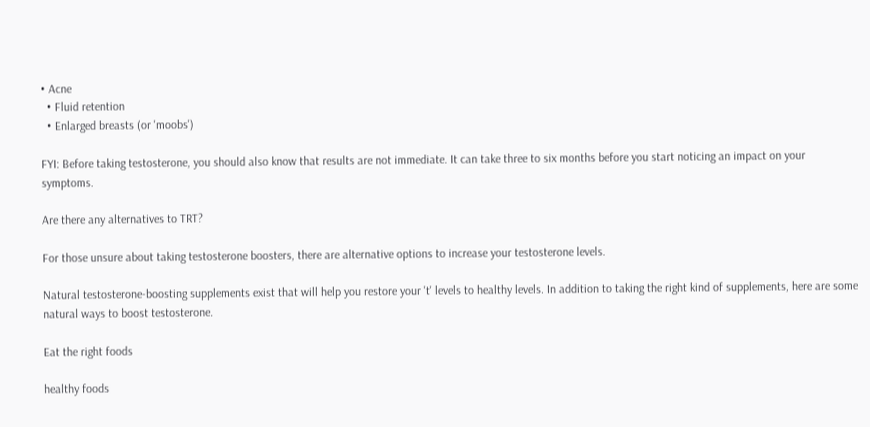• Acne
  • Fluid retention
  • Enlarged breasts (or 'moobs')

FYI: Before taking testosterone, you should also know that results are not immediate. It can take three to six months before you start noticing an impact on your symptoms.

Are there any alternatives to TRT?

For those unsure about taking testosterone boosters, there are alternative options to increase your testosterone levels.

Natural testosterone-boosting supplements exist that will help you restore your 't' levels to healthy levels. In addition to taking the right kind of supplements, here are some natural ways to boost testosterone.

Eat the right foods

healthy foods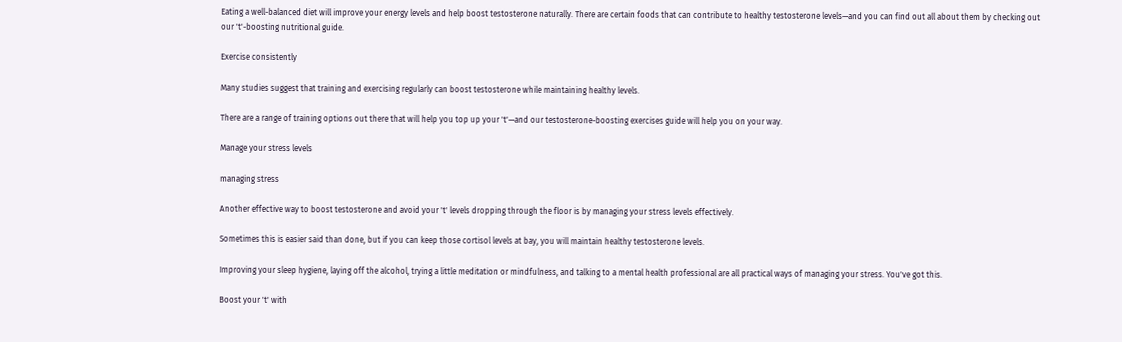Eating a well-balanced diet will improve your energy levels and help boost testosterone naturally. There are certain foods that can contribute to healthy testosterone levels—and you can find out all about them by checking out our 't'-boosting nutritional guide.

Exercise consistently

Many studies suggest that training and exercising regularly can boost testosterone while maintaining healthy levels.

There are a range of training options out there that will help you top up your 't'—and our testosterone-boosting exercises guide will help you on your way.

Manage your stress levels

managing stress

Another effective way to boost testosterone and avoid your 't' levels dropping through the floor is by managing your stress levels effectively.

Sometimes this is easier said than done, but if you can keep those cortisol levels at bay, you will maintain healthy testosterone levels.

Improving your sleep hygiene, laying off the alcohol, trying a little meditation or mindfulness, and talking to a mental health professional are all practical ways of managing your stress. You've got this.

Boost your 't' with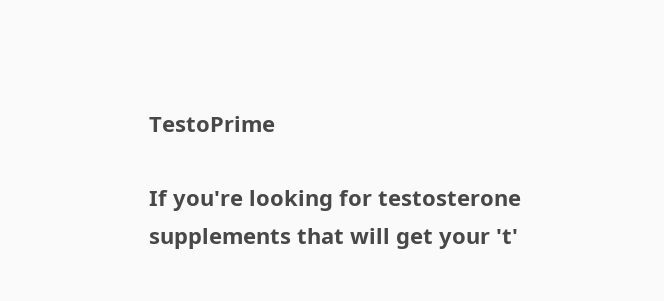TestoPrime

If you're looking for testosterone supplements that will get your 't'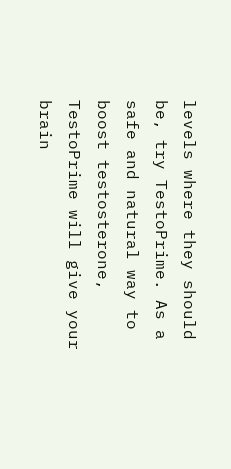levels where they should be, try TestoPrime. As a safe and natural way to boost testosterone, TestoPrime will give your brain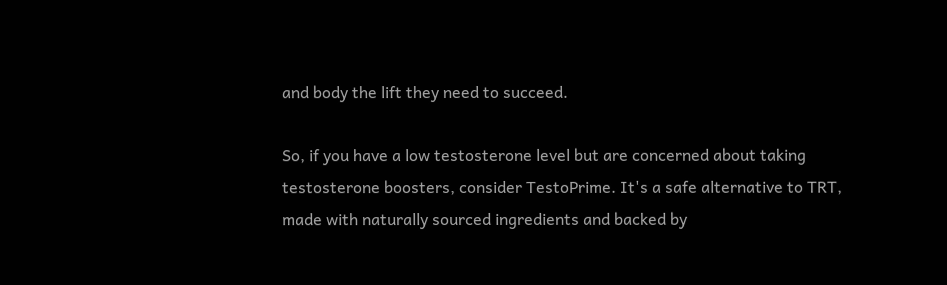and body the lift they need to succeed.

So, if you have a low testosterone level but are concerned about taking testosterone boosters, consider TestoPrime. It's a safe alternative to TRT, made with naturally sourced ingredients and backed by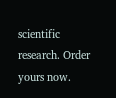scientific research. Order yours now.